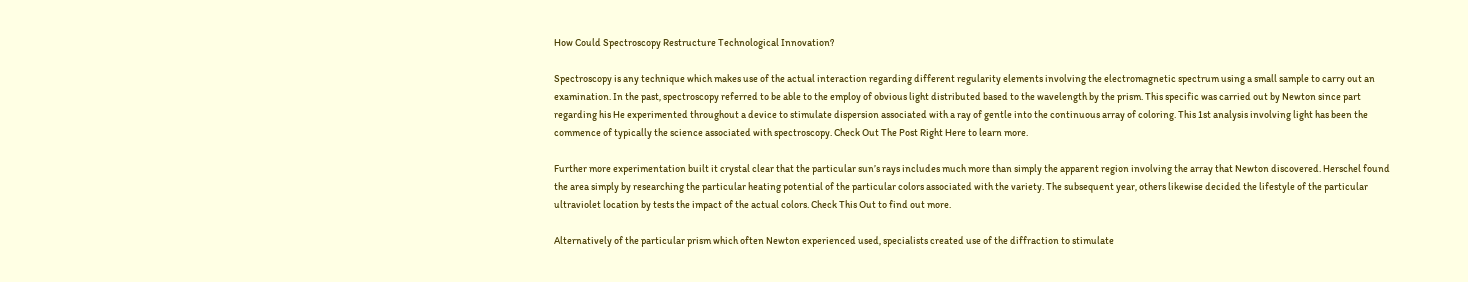How Could Spectroscopy Restructure Technological Innovation?

Spectroscopy is any technique which makes use of the actual interaction regarding different regularity elements involving the electromagnetic spectrum using a small sample to carry out an examination. In the past, spectroscopy referred to be able to the employ of obvious light distributed based to the wavelength by the prism. This specific was carried out by Newton since part regarding his He experimented throughout a device to stimulate dispersion associated with a ray of gentle into the continuous array of coloring. This 1st analysis involving light has been the commence of typically the science associated with spectroscopy. Check Out The Post Right Here to learn more.

Further more experimentation built it crystal clear that the particular sun’s rays includes much more than simply the apparent region involving the array that Newton discovered. Herschel found the area simply by researching the particular heating potential of the particular colors associated with the variety. The subsequent year, others likewise decided the lifestyle of the particular ultraviolet location by tests the impact of the actual colors. Check This Out to find out more.

Alternatively of the particular prism which often Newton experienced used, specialists created use of the diffraction to stimulate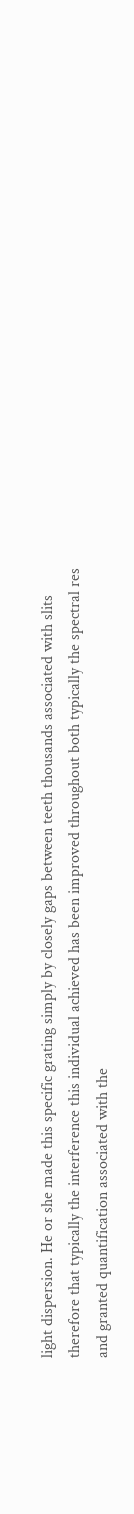light dispersion. He or she made this specific grating simply by closely gaps between teeth thousands associated with slits therefore that typically the interference this individual achieved has been improved throughout both typically the spectral res and granted quantification associated with the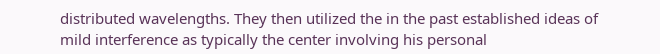distributed wavelengths. They then utilized the in the past established ideas of mild interference as typically the center involving his personal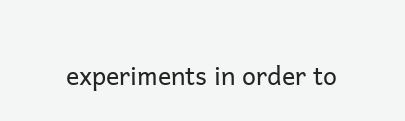experiments in order to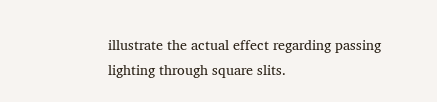illustrate the actual effect regarding passing lighting through square slits.